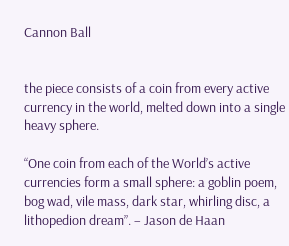Cannon Ball


the piece consists of a coin from every active currency in the world, melted down into a single heavy sphere.

“One coin from each of the World’s active currencies form a small sphere: a goblin poem, bog wad, vile mass, dark star, whirling disc, a lithopedion dream”. – Jason de Haan